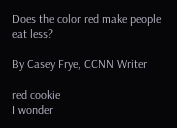Does the color red make people eat less?

By Casey Frye, CCNN Writer

red cookie
I wonder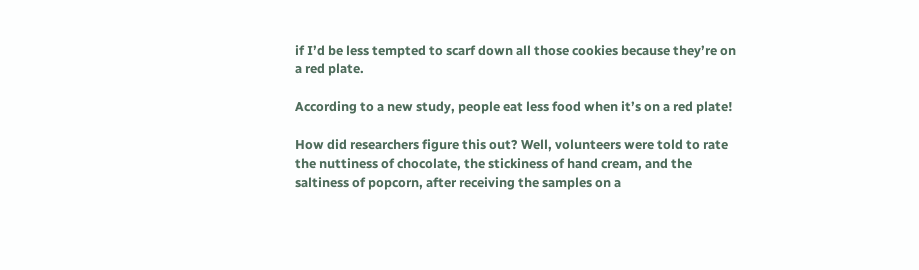if I’d be less tempted to scarf down all those cookies because they’re on a red plate.

According to a new study, people eat less food when it’s on a red plate!

How did researchers figure this out? Well, volunteers were told to rate the nuttiness of chocolate, the stickiness of hand cream, and the saltiness of popcorn, after receiving the samples on a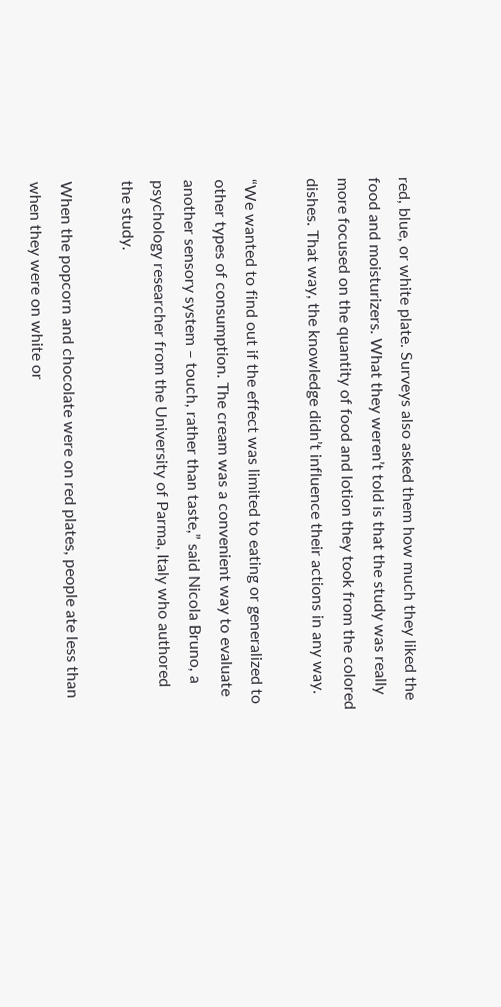red, blue, or white plate. Surveys also asked them how much they liked the food and moisturizers. What they weren’t told is that the study was really more focused on the quantity of food and lotion they took from the colored dishes. That way, the knowledge didn’t influence their actions in any way.

“We wanted to find out if the effect was limited to eating or generalized to other types of consumption. The cream was a convenient way to evaluate another sensory system – touch, rather than taste,” said Nicola Bruno, a psychology researcher from the University of Parma, Italy who authored the study.

When the popcorn and chocolate were on red plates, people ate less than when they were on white or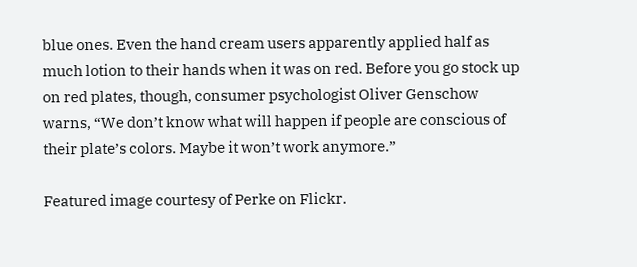blue ones. Even the hand cream users apparently applied half as much lotion to their hands when it was on red. Before you go stock up on red plates, though, consumer psychologist Oliver Genschow warns, “We don’t know what will happen if people are conscious of their plate’s colors. Maybe it won’t work anymore.”

Featured image courtesy of Perke on Flickr.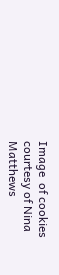Image  of cookies courtesy of Nina Matthews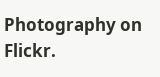Photography on Flickr.